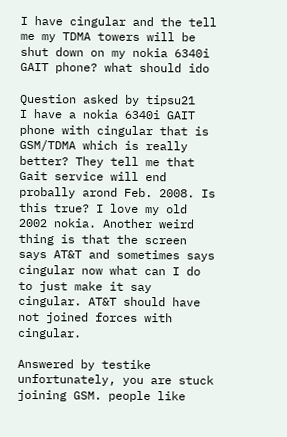I have cingular and the tell me my TDMA towers will be shut down on my nokia 6340i GAIT phone? what should ido

Question asked by tipsu21
I have a nokia 6340i GAIT phone with cingular that is GSM/TDMA which is really better? They tell me that Gait service will end probally arond Feb. 2008. Is this true? I love my old 2002 nokia. Another weird thing is that the screen says AT&T and sometimes says cingular now what can I do to just make it say cingular. AT&T should have not joined forces with cingular.

Answered by testike
unfortunately, you are stuck joining GSM. people like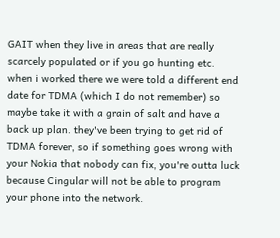GAIT when they live in areas that are really scarcely populated or if you go hunting etc. when i worked there we were told a different end date for TDMA (which I do not remember) so maybe take it with a grain of salt and have a back up plan. they've been trying to get rid of TDMA forever, so if something goes wrong with your Nokia that nobody can fix, you're outta luck because Cingular will not be able to program your phone into the network.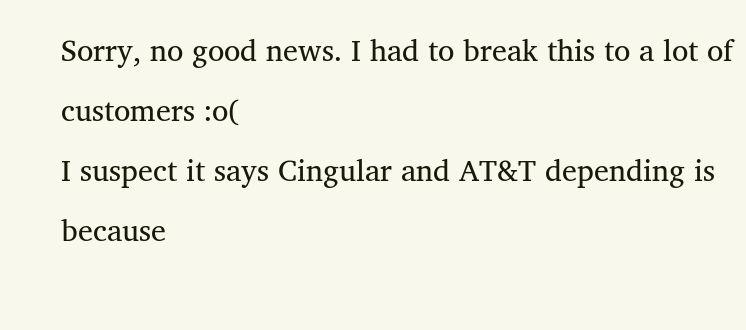Sorry, no good news. I had to break this to a lot of customers :o(
I suspect it says Cingular and AT&T depending is because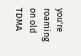you're roaming on old TDMA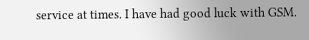service at times. I have had good luck with GSM.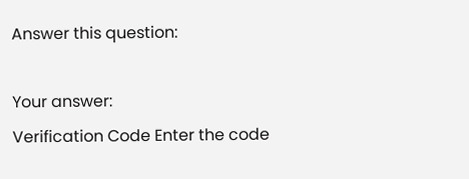Answer this question:

Your answer:
Verification Code Enter the code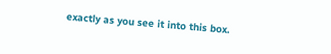exactly as you see it into this box.